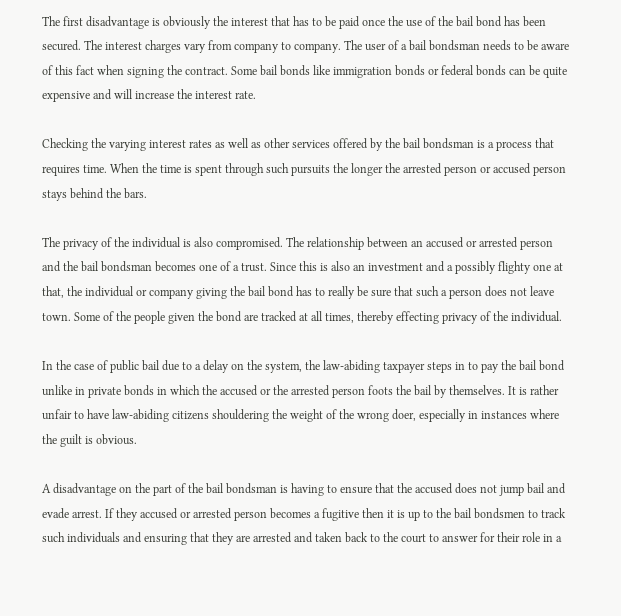The first disadvantage is obviously the interest that has to be paid once the use of the bail bond has been secured. The interest charges vary from company to company. The user of a bail bondsman needs to be aware of this fact when signing the contract. Some bail bonds like immigration bonds or federal bonds can be quite expensive and will increase the interest rate.

Checking the varying interest rates as well as other services offered by the bail bondsman is a process that requires time. When the time is spent through such pursuits the longer the arrested person or accused person stays behind the bars.

The privacy of the individual is also compromised. The relationship between an accused or arrested person and the bail bondsman becomes one of a trust. Since this is also an investment and a possibly flighty one at that, the individual or company giving the bail bond has to really be sure that such a person does not leave town. Some of the people given the bond are tracked at all times, thereby effecting privacy of the individual.

In the case of public bail due to a delay on the system, the law-abiding taxpayer steps in to pay the bail bond unlike in private bonds in which the accused or the arrested person foots the bail by themselves. It is rather unfair to have law-abiding citizens shouldering the weight of the wrong doer, especially in instances where the guilt is obvious.

A disadvantage on the part of the bail bondsman is having to ensure that the accused does not jump bail and evade arrest. If they accused or arrested person becomes a fugitive then it is up to the bail bondsmen to track such individuals and ensuring that they are arrested and taken back to the court to answer for their role in a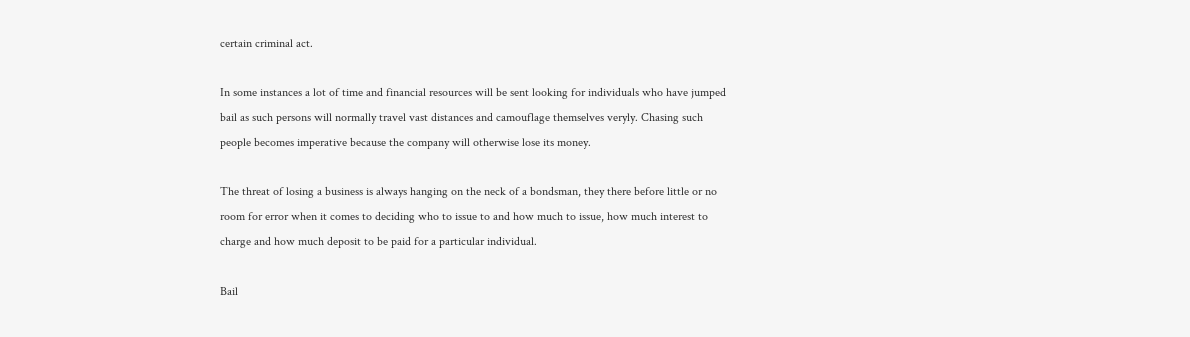certain criminal act.

In some instances a lot of time and financial resources will be sent looking for individuals who have jumped bail as such persons will normally travel vast distances and camouflage themselves veryly. Chasing such people becomes imperative because the company will otherwise lose its money.

The threat of losing a business is always hanging on the neck of a bondsman, they there before little or no room for error when it comes to deciding who to issue to and how much to issue, how much interest to charge and how much deposit to be paid for a particular individual.

Bail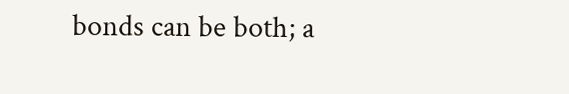bonds can be both; a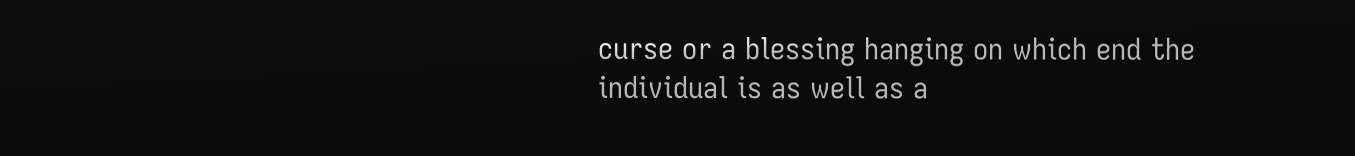curse or a blessing hanging on which end the individual is as well as a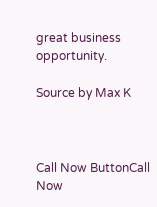great business opportunity.

Source by Max K



Call Now ButtonCall Now